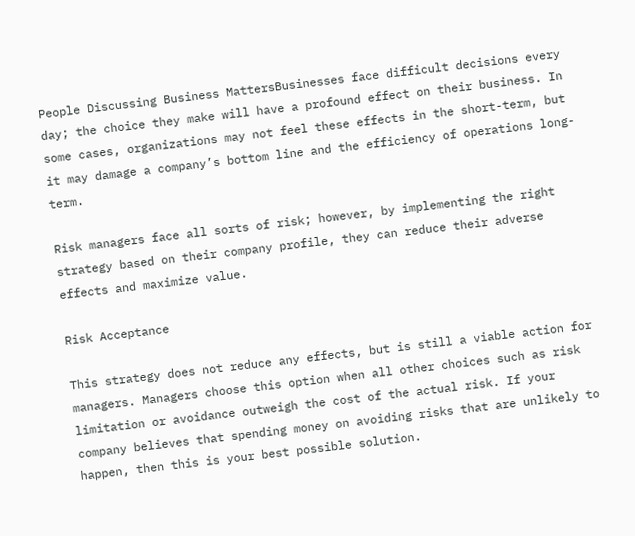People Discussing Business MattersBusinesses face difficult decisions every day; the choice they make will have a profound effect on their business. In some cases, organizations may not feel these effects in the short-term, but it may damage a company’s bottom line and the efficiency of operations long-term.

Risk managers face all sorts of risk; however, by implementing the right strategy based on their company profile, they can reduce their adverse effects and maximize value.

Risk Acceptance

This strategy does not reduce any effects, but is still a viable action for managers. Managers choose this option when all other choices such as risk limitation or avoidance outweigh the cost of the actual risk. If your company believes that spending money on avoiding risks that are unlikely to happen, then this is your best possible solution.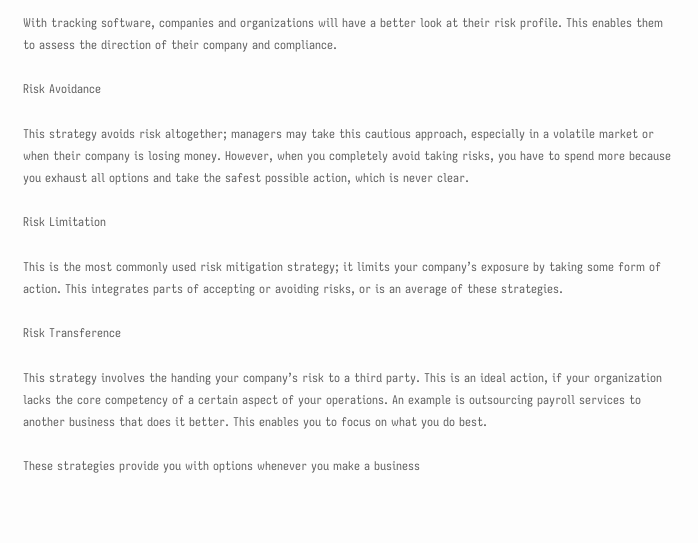With tracking software, companies and organizations will have a better look at their risk profile. This enables them to assess the direction of their company and compliance.

Risk Avoidance

This strategy avoids risk altogether; managers may take this cautious approach, especially in a volatile market or when their company is losing money. However, when you completely avoid taking risks, you have to spend more because you exhaust all options and take the safest possible action, which is never clear.

Risk Limitation

This is the most commonly used risk mitigation strategy; it limits your company’s exposure by taking some form of action. This integrates parts of accepting or avoiding risks, or is an average of these strategies.

Risk Transference

This strategy involves the handing your company’s risk to a third party. This is an ideal action, if your organization lacks the core competency of a certain aspect of your operations. An example is outsourcing payroll services to another business that does it better. This enables you to focus on what you do best.

These strategies provide you with options whenever you make a business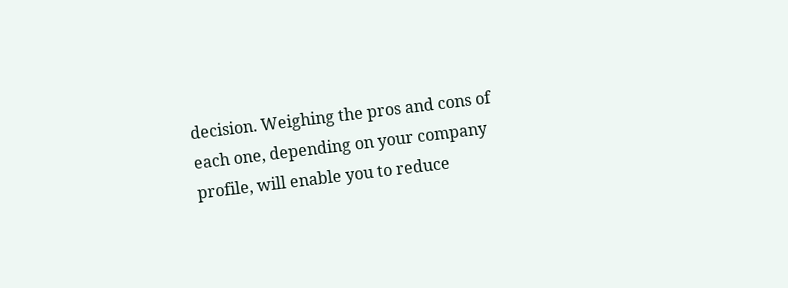decision. Weighing the pros and cons of each one, depending on your company profile, will enable you to reduce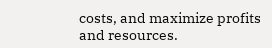costs, and maximize profits and resources.